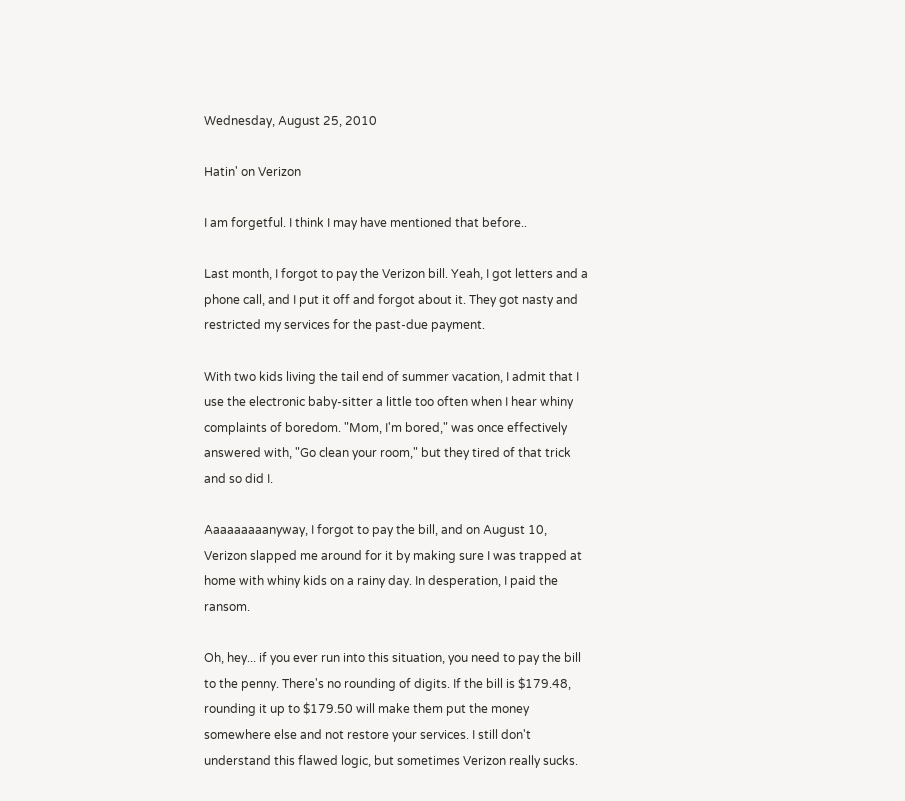Wednesday, August 25, 2010

Hatin' on Verizon

I am forgetful. I think I may have mentioned that before..

Last month, I forgot to pay the Verizon bill. Yeah, I got letters and a phone call, and I put it off and forgot about it. They got nasty and restricted my services for the past-due payment.

With two kids living the tail end of summer vacation, I admit that I use the electronic baby-sitter a little too often when I hear whiny complaints of boredom. "Mom, I'm bored," was once effectively answered with, "Go clean your room," but they tired of that trick and so did I.

Aaaaaaaaanyway, I forgot to pay the bill, and on August 10, Verizon slapped me around for it by making sure I was trapped at home with whiny kids on a rainy day. In desperation, I paid the ransom.

Oh, hey... if you ever run into this situation, you need to pay the bill to the penny. There's no rounding of digits. If the bill is $179.48, rounding it up to $179.50 will make them put the money somewhere else and not restore your services. I still don't understand this flawed logic, but sometimes Verizon really sucks.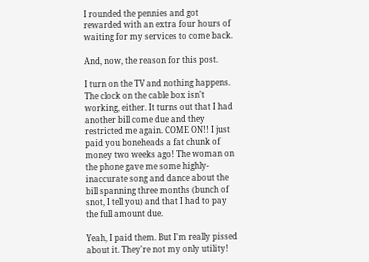I rounded the pennies and got rewarded with an extra four hours of waiting for my services to come back.

And, now, the reason for this post.

I turn on the TV and nothing happens. The clock on the cable box isn't working, either. It turns out that I had another bill come due and they restricted me again. COME ON!! I just paid you boneheads a fat chunk of money two weeks ago! The woman on the phone gave me some highly-inaccurate song and dance about the bill spanning three months (bunch of snot, I tell you) and that I had to pay the full amount due.

Yeah, I paid them. But I'm really pissed about it. They're not my only utility!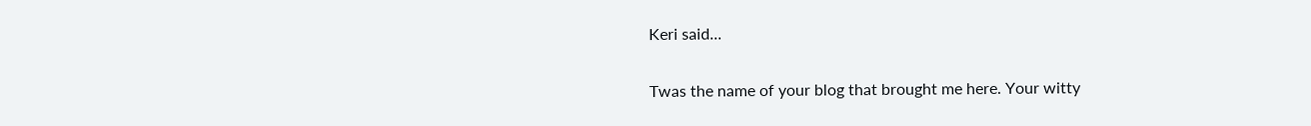Keri said...

Twas the name of your blog that brought me here. Your witty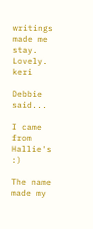writings made me stay. Lovely. keri

Debbie said...

I came from Hallie's :)

The name made my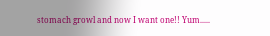stomach growl and now I want one!! Yum.....